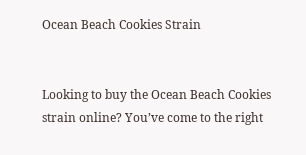Ocean Beach Cookies Strain


Looking to buy the Ocean Beach Cookies strain online? You’ve come to the right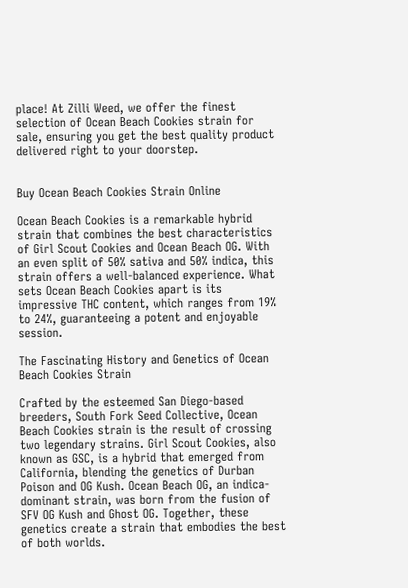place! At Zilli Weed, we offer the finest selection of Ocean Beach Cookies strain for sale, ensuring you get the best quality product delivered right to your doorstep.


Buy Ocean Beach Cookies Strain Online

Ocean Beach Cookies is a remarkable hybrid strain that combines the best characteristics of Girl Scout Cookies and Ocean Beach OG. With an even split of 50% sativa and 50% indica, this strain offers a well-balanced experience. What sets Ocean Beach Cookies apart is its impressive THC content, which ranges from 19% to 24%, guaranteeing a potent and enjoyable session.

The Fascinating History and Genetics of Ocean Beach Cookies Strain

Crafted by the esteemed San Diego-based breeders, South Fork Seed Collective, Ocean Beach Cookies strain is the result of crossing two legendary strains. Girl Scout Cookies, also known as GSC, is a hybrid that emerged from California, blending the genetics of Durban Poison and OG Kush. Ocean Beach OG, an indica-dominant strain, was born from the fusion of SFV OG Kush and Ghost OG. Together, these genetics create a strain that embodies the best of both worlds.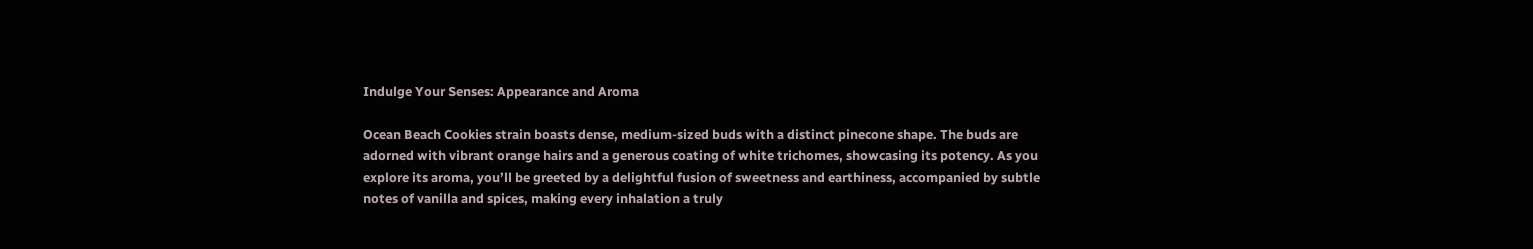Indulge Your Senses: Appearance and Aroma

Ocean Beach Cookies strain boasts dense, medium-sized buds with a distinct pinecone shape. The buds are adorned with vibrant orange hairs and a generous coating of white trichomes, showcasing its potency. As you explore its aroma, you’ll be greeted by a delightful fusion of sweetness and earthiness, accompanied by subtle notes of vanilla and spices, making every inhalation a truly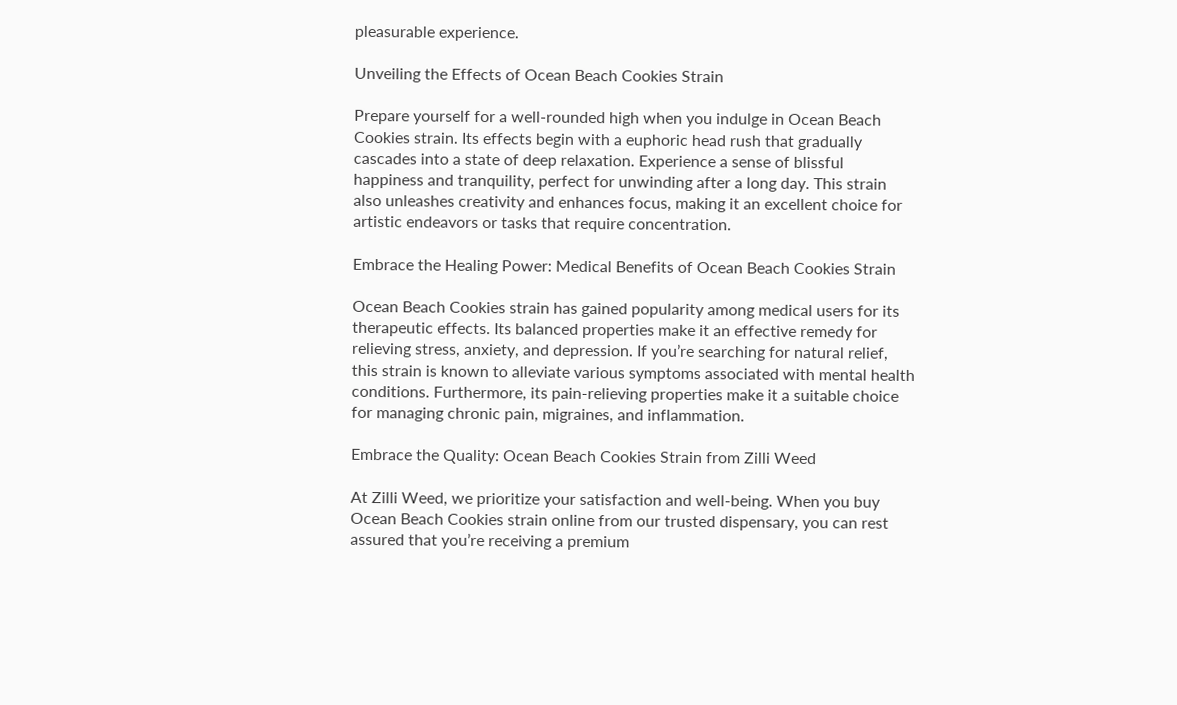pleasurable experience.

Unveiling the Effects of Ocean Beach Cookies Strain

Prepare yourself for a well-rounded high when you indulge in Ocean Beach Cookies strain. Its effects begin with a euphoric head rush that gradually cascades into a state of deep relaxation. Experience a sense of blissful happiness and tranquility, perfect for unwinding after a long day. This strain also unleashes creativity and enhances focus, making it an excellent choice for artistic endeavors or tasks that require concentration.

Embrace the Healing Power: Medical Benefits of Ocean Beach Cookies Strain

Ocean Beach Cookies strain has gained popularity among medical users for its therapeutic effects. Its balanced properties make it an effective remedy for relieving stress, anxiety, and depression. If you’re searching for natural relief, this strain is known to alleviate various symptoms associated with mental health conditions. Furthermore, its pain-relieving properties make it a suitable choice for managing chronic pain, migraines, and inflammation.

Embrace the Quality: Ocean Beach Cookies Strain from Zilli Weed

At Zilli Weed, we prioritize your satisfaction and well-being. When you buy Ocean Beach Cookies strain online from our trusted dispensary, you can rest assured that you’re receiving a premium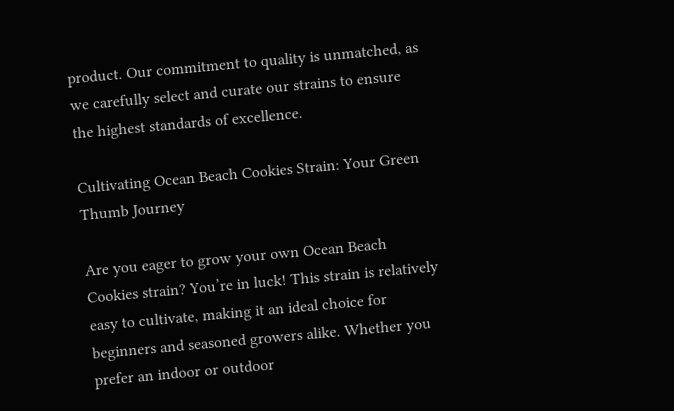product. Our commitment to quality is unmatched, as we carefully select and curate our strains to ensure the highest standards of excellence.

Cultivating Ocean Beach Cookies Strain: Your Green Thumb Journey

Are you eager to grow your own Ocean Beach Cookies strain? You’re in luck! This strain is relatively easy to cultivate, making it an ideal choice for beginners and seasoned growers alike. Whether you prefer an indoor or outdoor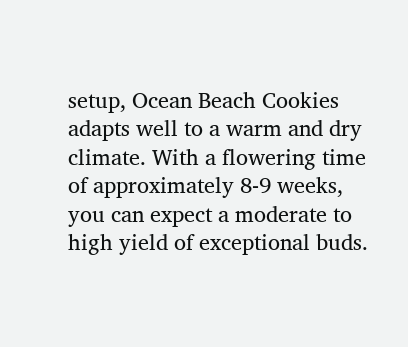setup, Ocean Beach Cookies adapts well to a warm and dry climate. With a flowering time of approximately 8-9 weeks, you can expect a moderate to high yield of exceptional buds.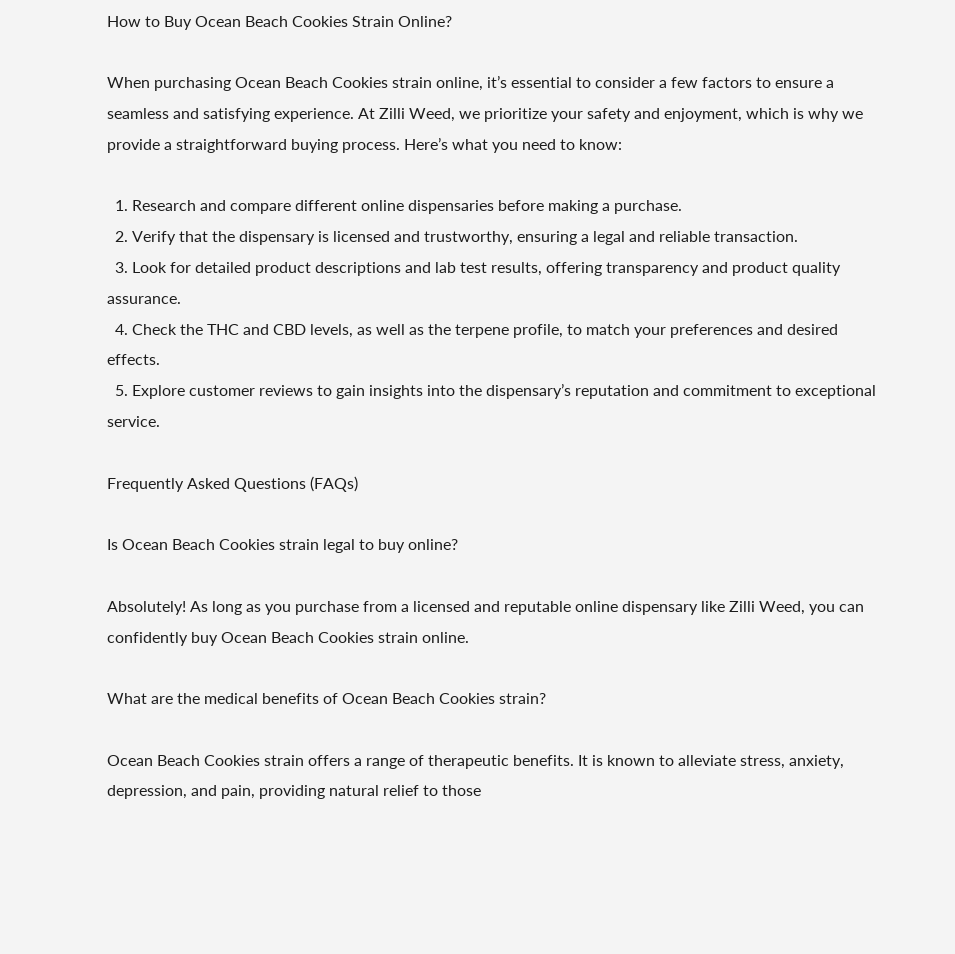How to Buy Ocean Beach Cookies Strain Online?

When purchasing Ocean Beach Cookies strain online, it’s essential to consider a few factors to ensure a seamless and satisfying experience. At Zilli Weed, we prioritize your safety and enjoyment, which is why we provide a straightforward buying process. Here’s what you need to know:

  1. Research and compare different online dispensaries before making a purchase.
  2. Verify that the dispensary is licensed and trustworthy, ensuring a legal and reliable transaction.
  3. Look for detailed product descriptions and lab test results, offering transparency and product quality assurance.
  4. Check the THC and CBD levels, as well as the terpene profile, to match your preferences and desired effects.
  5. Explore customer reviews to gain insights into the dispensary’s reputation and commitment to exceptional service.

Frequently Asked Questions (FAQs)

Is Ocean Beach Cookies strain legal to buy online?

Absolutely! As long as you purchase from a licensed and reputable online dispensary like Zilli Weed, you can confidently buy Ocean Beach Cookies strain online.

What are the medical benefits of Ocean Beach Cookies strain?

Ocean Beach Cookies strain offers a range of therapeutic benefits. It is known to alleviate stress, anxiety, depression, and pain, providing natural relief to those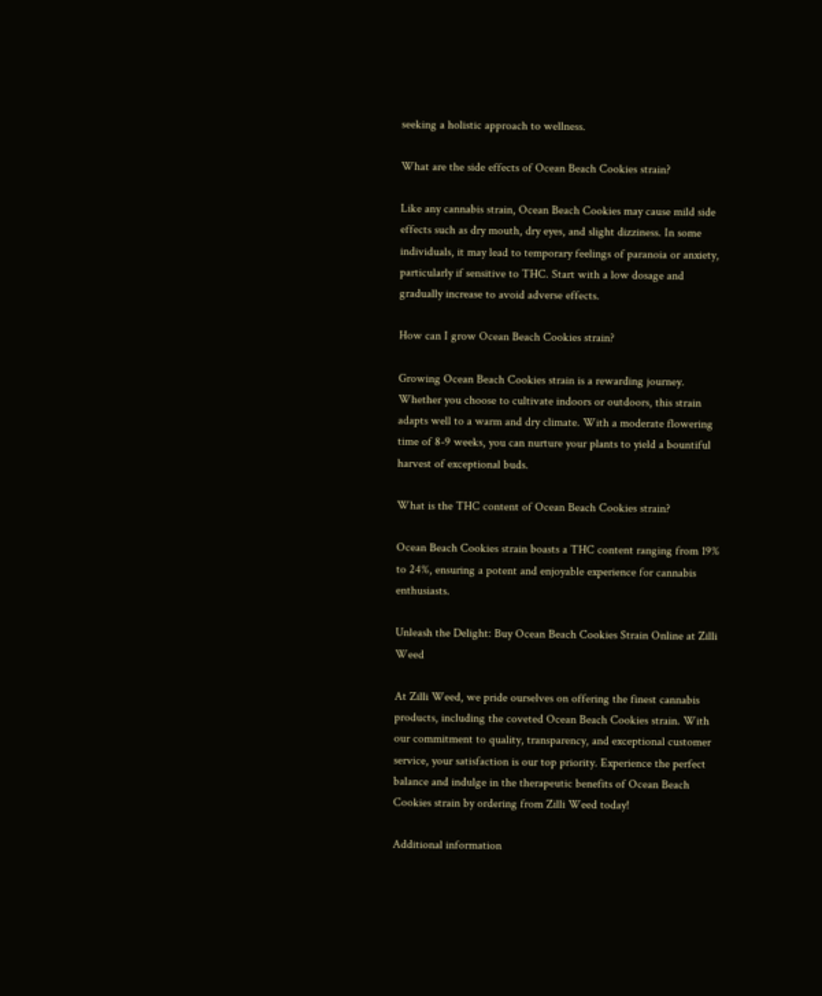seeking a holistic approach to wellness.

What are the side effects of Ocean Beach Cookies strain?

Like any cannabis strain, Ocean Beach Cookies may cause mild side effects such as dry mouth, dry eyes, and slight dizziness. In some individuals, it may lead to temporary feelings of paranoia or anxiety, particularly if sensitive to THC. Start with a low dosage and gradually increase to avoid adverse effects.

How can I grow Ocean Beach Cookies strain?

Growing Ocean Beach Cookies strain is a rewarding journey. Whether you choose to cultivate indoors or outdoors, this strain adapts well to a warm and dry climate. With a moderate flowering time of 8-9 weeks, you can nurture your plants to yield a bountiful harvest of exceptional buds.

What is the THC content of Ocean Beach Cookies strain?

Ocean Beach Cookies strain boasts a THC content ranging from 19% to 24%, ensuring a potent and enjoyable experience for cannabis enthusiasts.

Unleash the Delight: Buy Ocean Beach Cookies Strain Online at Zilli Weed

At Zilli Weed, we pride ourselves on offering the finest cannabis products, including the coveted Ocean Beach Cookies strain. With our commitment to quality, transparency, and exceptional customer service, your satisfaction is our top priority. Experience the perfect balance and indulge in the therapeutic benefits of Ocean Beach Cookies strain by ordering from Zilli Weed today!

Additional information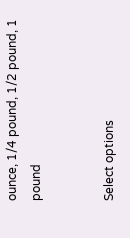ounce, 1/4 pound, 1/2 pound, 1 pound


Select options